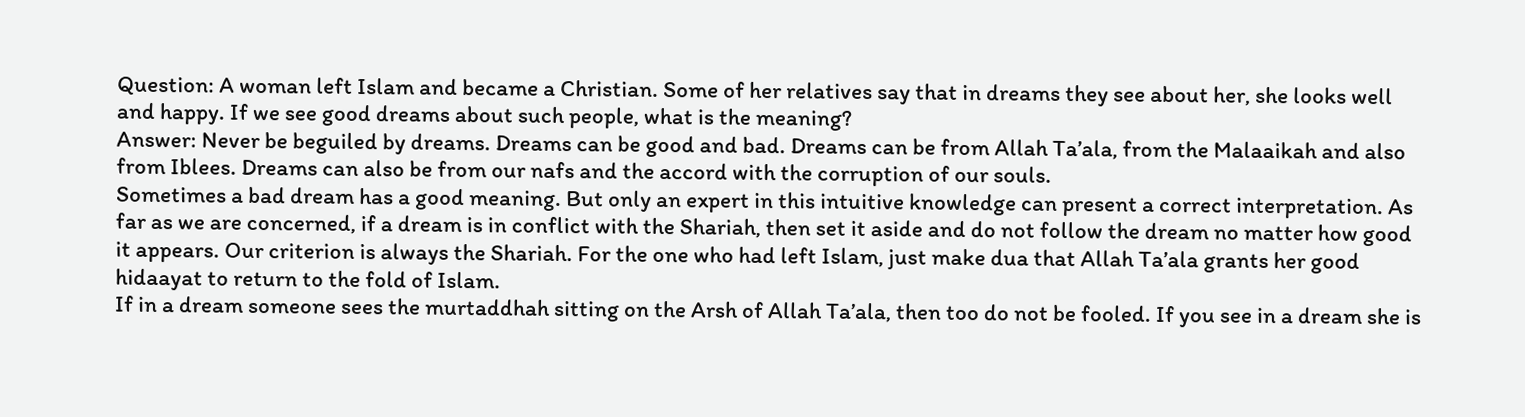Question: A woman left Islam and became a Christian. Some of her relatives say that in dreams they see about her, she looks well and happy. If we see good dreams about such people, what is the meaning?
Answer: Never be beguiled by dreams. Dreams can be good and bad. Dreams can be from Allah Ta’ala, from the Malaaikah and also from Iblees. Dreams can also be from our nafs and the accord with the corruption of our souls.
Sometimes a bad dream has a good meaning. But only an expert in this intuitive knowledge can present a correct interpretation. As far as we are concerned, if a dream is in conflict with the Shariah, then set it aside and do not follow the dream no matter how good it appears. Our criterion is always the Shariah. For the one who had left Islam, just make dua that Allah Ta’ala grants her good hidaayat to return to the fold of Islam.
If in a dream someone sees the murtaddhah sitting on the Arsh of Allah Ta’ala, then too do not be fooled. If you see in a dream she is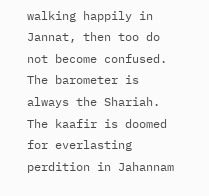walking happily in Jannat, then too do not become confused. The barometer is always the Shariah. The kaafir is doomed for everlasting perdition in Jahannam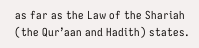as far as the Law of the Shariah (the Qur’aan and Hadith) states.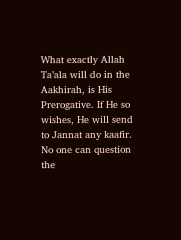What exactly Allah Ta’ala will do in the Aakhirah, is His Prerogative. If He so wishes, He will send to Jannat any kaafir. No one can question the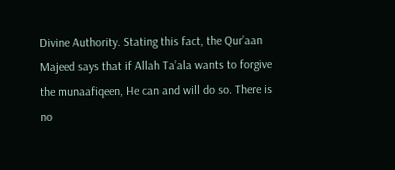Divine Authority. Stating this fact, the Qur’aan Majeed says that if Allah Ta’ala wants to forgive the munaafiqeen, He can and will do so. There is no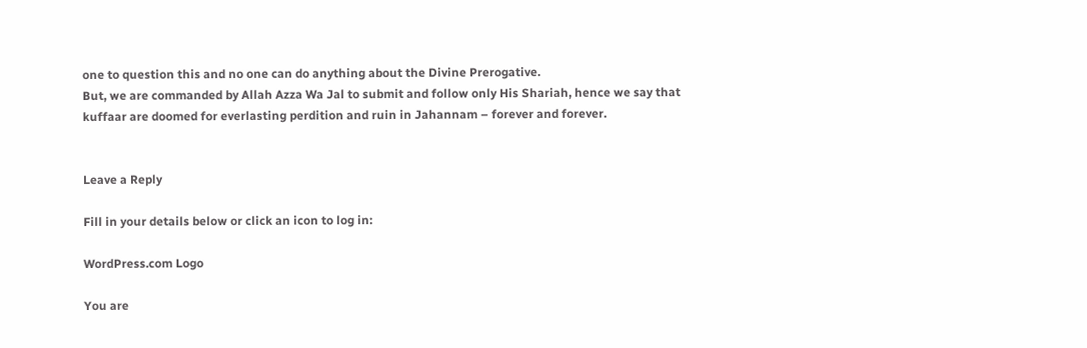one to question this and no one can do anything about the Divine Prerogative.
But, we are commanded by Allah Azza Wa Jal to submit and follow only His Shariah, hence we say that kuffaar are doomed for everlasting perdition and ruin in Jahannam – forever and forever.


Leave a Reply

Fill in your details below or click an icon to log in:

WordPress.com Logo

You are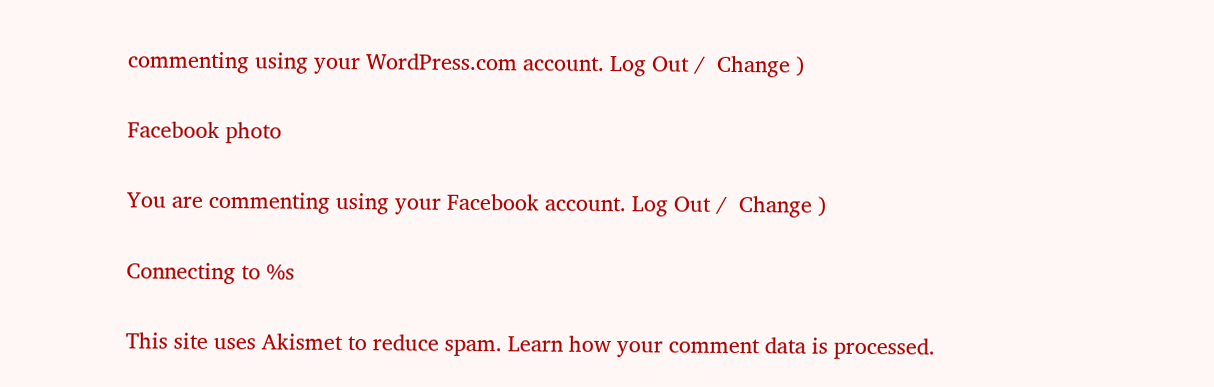commenting using your WordPress.com account. Log Out /  Change )

Facebook photo

You are commenting using your Facebook account. Log Out /  Change )

Connecting to %s

This site uses Akismet to reduce spam. Learn how your comment data is processed.